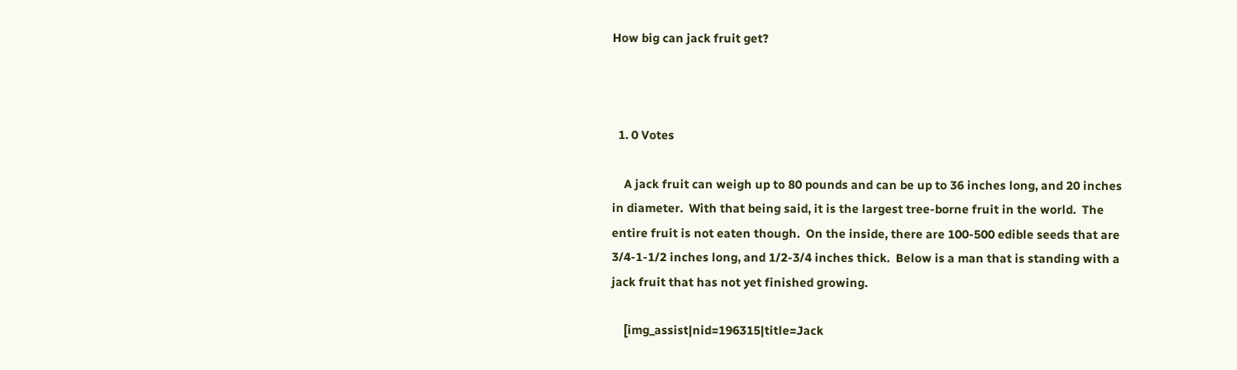How big can jack fruit get?



  1. 0 Votes

    A jack fruit can weigh up to 80 pounds and can be up to 36 inches long, and 20 inches in diameter.  With that being said, it is the largest tree-borne fruit in the world.  The entire fruit is not eaten though.  On the inside, there are 100-500 edible seeds that are 3/4-1-1/2 inches long, and 1/2-3/4 inches thick.  Below is a man that is standing with a jack fruit that has not yet finished growing.

    [img_assist|nid=196315|title=Jack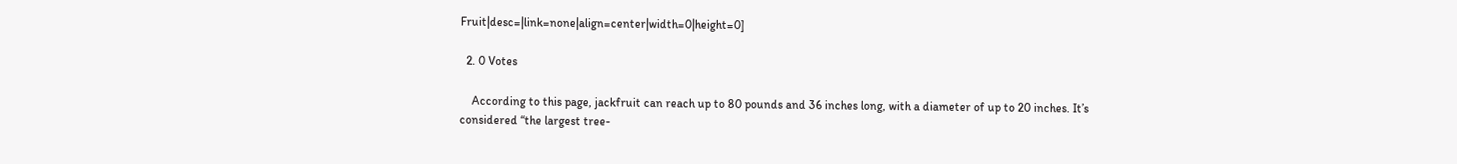Fruit|desc=|link=none|align=center|width=0|height=0]

  2. 0 Votes

    According to this page, jackfruit can reach up to 80 pounds and 36 inches long, with a diameter of up to 20 inches. It’s considered “the largest tree-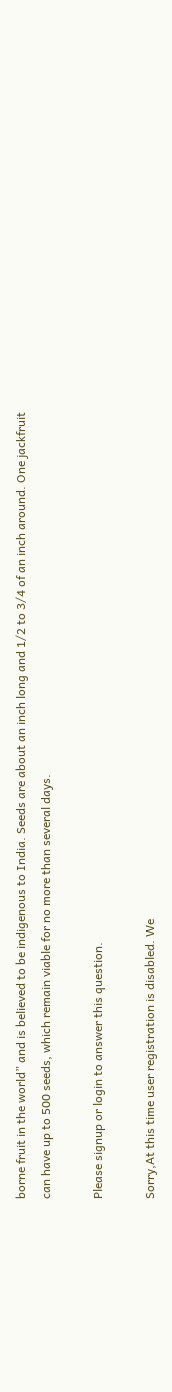borne fruit in the world” and is believed to be indigenous to India. Seeds are about an inch long and 1/2 to 3/4 of an inch around. One jackfruit can have up to 500 seeds, which remain viable for no more than several days.

Please signup or login to answer this question.

Sorry,At this time user registration is disabled. We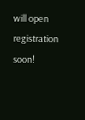will open registration soon!